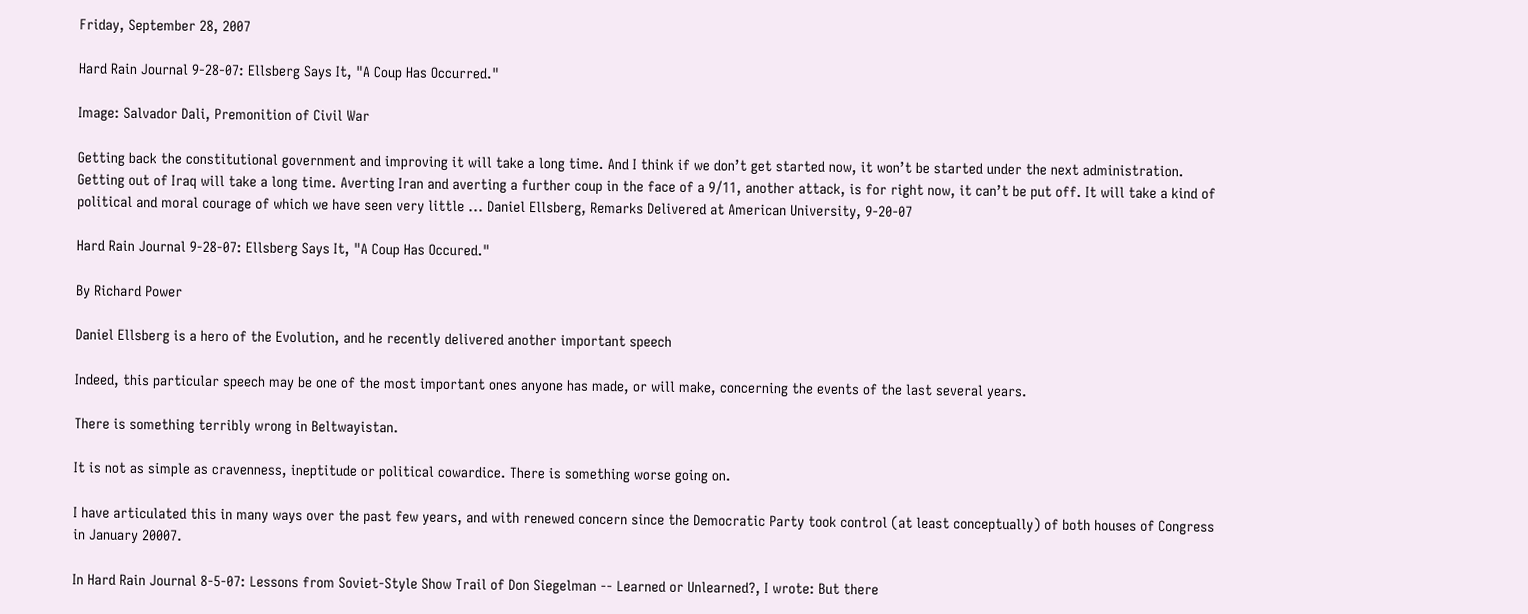Friday, September 28, 2007

Hard Rain Journal 9-28-07: Ellsberg Says It, "A Coup Has Occurred."

Image: Salvador Dali, Premonition of Civil War

Getting back the constitutional government and improving it will take a long time. And I think if we don’t get started now, it won’t be started under the next administration. Getting out of Iraq will take a long time. Averting Iran and averting a further coup in the face of a 9/11, another attack, is for right now, it can’t be put off. It will take a kind of political and moral courage of which we have seen very little ... Daniel Ellsberg, Remarks Delivered at American University, 9-20-07

Hard Rain Journal 9-28-07: Ellsberg Says It, "A Coup Has Occured."

By Richard Power

Daniel Ellsberg is a hero of the Evolution, and he recently delivered another important speech

Indeed, this particular speech may be one of the most important ones anyone has made, or will make, concerning the events of the last several years.

There is something terribly wrong in Beltwayistan.

It is not as simple as cravenness, ineptitude or political cowardice. There is something worse going on.

I have articulated this in many ways over the past few years, and with renewed concern since the Democratic Party took control (at least conceptually) of both houses of Congress in January 20007.

In Hard Rain Journal 8-5-07: Lessons from Soviet-Style Show Trail of Don Siegelman -- Learned or Unlearned?, I wrote: But there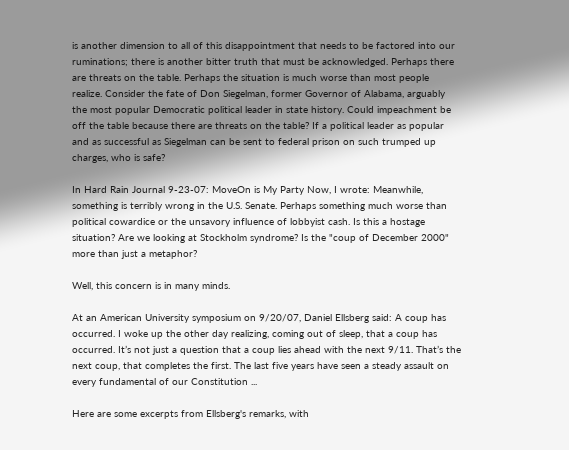is another dimension to all of this disappointment that needs to be factored into our ruminations; there is another bitter truth that must be acknowledged. Perhaps there are threats on the table. Perhaps the situation is much worse than most people realize. Consider the fate of Don Siegelman, former Governor of Alabama, arguably the most popular Democratic political leader in state history. Could impeachment be off the table because there are threats on the table? If a political leader as popular and as successful as Siegelman can be sent to federal prison on such trumped up charges, who is safe?

In Hard Rain Journal 9-23-07: MoveOn is My Party Now, I wrote: Meanwhile, something is terribly wrong in the U.S. Senate. Perhaps something much worse than political cowardice or the unsavory influence of lobbyist cash. Is this a hostage situation? Are we looking at Stockholm syndrome? Is the "coup of December 2000" more than just a metaphor?

Well, this concern is in many minds.

At an American University symposium on 9/20/07, Daniel Ellsberg said: A coup has occurred. I woke up the other day realizing, coming out of sleep, that a coup has occurred. It’s not just a question that a coup lies ahead with the next 9/11. That’s the next coup, that completes the first. The last five years have seen a steady assault on every fundamental of our Constitution ...

Here are some excerpts from Ellsberg's remarks, with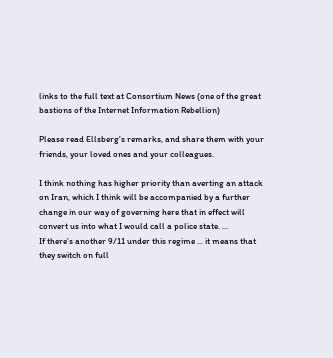links to the full text at Consortium News (one of the great bastions of the Internet Information Rebellion)

Please read Ellsberg's remarks, and share them with your friends, your loved ones and your colleagues.

I think nothing has higher priority than averting an attack on Iran, which I think will be accompanied by a further change in our way of governing here that in effect will convert us into what I would call a police state. ...
If there’s another 9/11 under this regime ... it means that they switch on full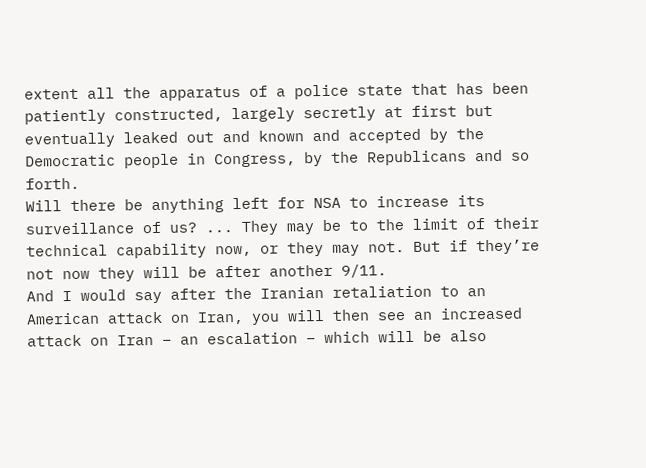extent all the apparatus of a police state that has been patiently constructed, largely secretly at first but eventually leaked out and known and accepted by the Democratic people in Congress, by the Republicans and so forth.
Will there be anything left for NSA to increase its surveillance of us? ... They may be to the limit of their technical capability now, or they may not. But if they’re not now they will be after another 9/11.
And I would say after the Iranian retaliation to an American attack on Iran, you will then see an increased attack on Iran – an escalation – which will be also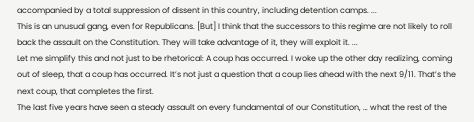accompanied by a total suppression of dissent in this country, including detention camps. ...
This is an unusual gang, even for Republicans. [But] I think that the successors to this regime are not likely to roll back the assault on the Constitution. They will take advantage of it, they will exploit it. ...
Let me simplify this and not just to be rhetorical: A coup has occurred. I woke up the other day realizing, coming out of sleep, that a coup has occurred. It’s not just a question that a coup lies ahead with the next 9/11. That’s the next coup, that completes the first.
The last five years have seen a steady assault on every fundamental of our Constitution, … what the rest of the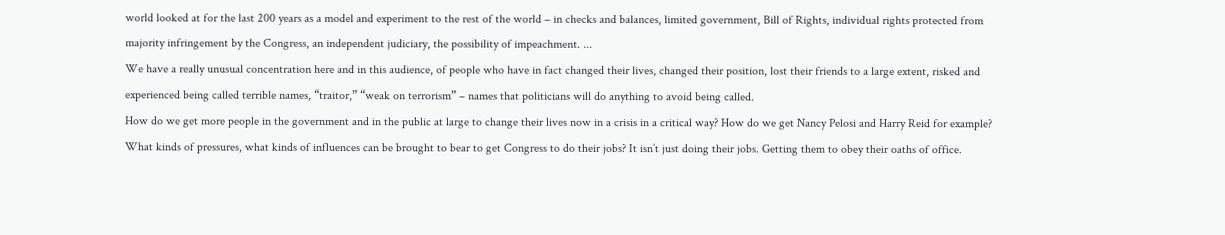world looked at for the last 200 years as a model and experiment to the rest of the world – in checks and balances, limited government, Bill of Rights, individual rights protected from majority infringement by the Congress, an independent judiciary, the possibility of impeachment. ...
We have a really unusual concentration here and in this audience, of people who have in fact changed their lives, changed their position, lost their friends to a large extent, risked and experienced being called terrible names, “traitor,” “weak on terrorism” – names that politicians will do anything to avoid being called.
How do we get more people in the government and in the public at large to change their lives now in a crisis in a critical way? How do we get Nancy Pelosi and Harry Reid for example? What kinds of pressures, what kinds of influences can be brought to bear to get Congress to do their jobs? It isn’t just doing their jobs. Getting them to obey their oaths of office.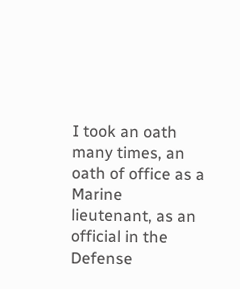I took an oath many times, an oath of office as a Marine lieutenant, as an official in the Defense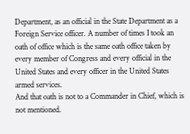Department, as an official in the State Department as a Foreign Service officer. A number of times I took an oath of office which is the same oath office taken by every member of Congress and every official in the United States and every officer in the United States armed services.
And that oath is not to a Commander in Chief, which is not mentioned.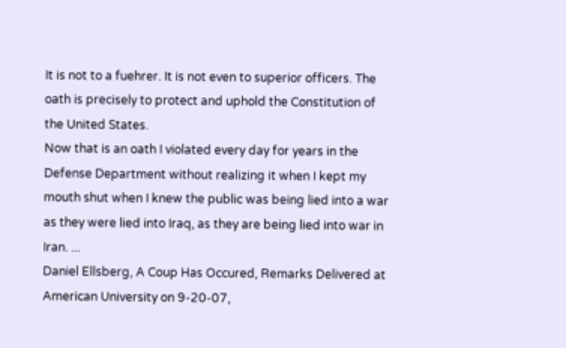It is not to a fuehrer. It is not even to superior officers. The oath is precisely to protect and uphold the Constitution of the United States.
Now that is an oath I violated every day for years in the Defense Department without realizing it when I kept my mouth shut when I knew the public was being lied into a war as they were lied into Iraq, as they are being lied into war in Iran. ...
Daniel Ellsberg, A Coup Has Occured, Remarks Delivered at American University on 9-20-07,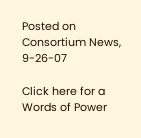Posted on Consortium News, 9-26-07

Click here for a Words of Power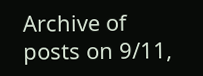Archive of posts on 9/11,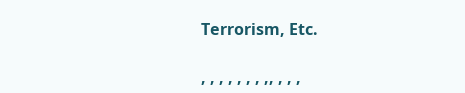Terrorism, Etc.

, , , , , , , ,, , , ,